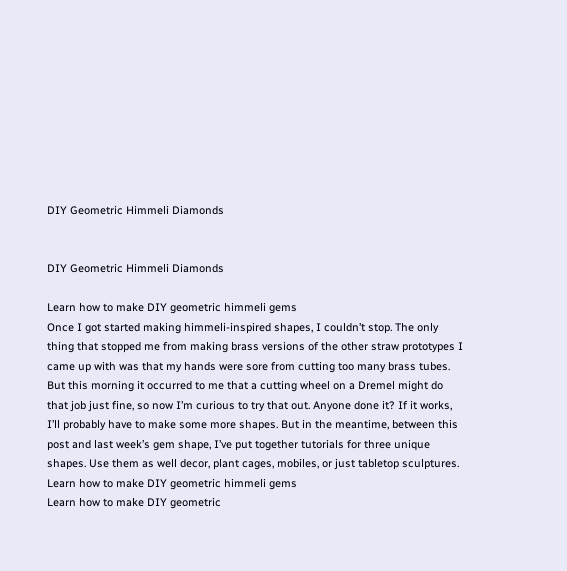DIY Geometric Himmeli Diamonds


DIY Geometric Himmeli Diamonds

Learn how to make DIY geometric himmeli gems
Once I got started making himmeli-inspired shapes, I couldn’t stop. The only thing that stopped me from making brass versions of the other straw prototypes I came up with was that my hands were sore from cutting too many brass tubes. But this morning it occurred to me that a cutting wheel on a Dremel might do that job just fine, so now I’m curious to try that out. Anyone done it? If it works, I’ll probably have to make some more shapes. But in the meantime, between this post and last week’s gem shape, I’ve put together tutorials for three unique shapes. Use them as well decor, plant cages, mobiles, or just tabletop sculptures.
Learn how to make DIY geometric himmeli gems
Learn how to make DIY geometric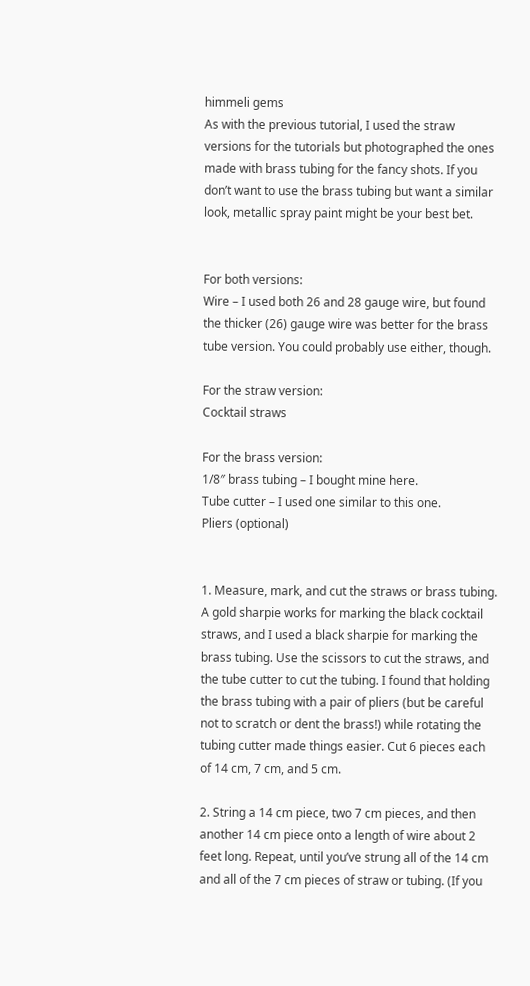himmeli gems
As with the previous tutorial, I used the straw versions for the tutorials but photographed the ones made with brass tubing for the fancy shots. If you don’t want to use the brass tubing but want a similar look, metallic spray paint might be your best bet.


For both versions:
Wire – I used both 26 and 28 gauge wire, but found the thicker (26) gauge wire was better for the brass tube version. You could probably use either, though.

For the straw version:
Cocktail straws

For the brass version:
1/8″ brass tubing – I bought mine here.
Tube cutter – I used one similar to this one.
Pliers (optional)


1. Measure, mark, and cut the straws or brass tubing. A gold sharpie works for marking the black cocktail straws, and I used a black sharpie for marking the brass tubing. Use the scissors to cut the straws, and the tube cutter to cut the tubing. I found that holding the brass tubing with a pair of pliers (but be careful not to scratch or dent the brass!) while rotating the tubing cutter made things easier. Cut 6 pieces each of 14 cm, 7 cm, and 5 cm.

2. String a 14 cm piece, two 7 cm pieces, and then another 14 cm piece onto a length of wire about 2 feet long. Repeat, until you’ve strung all of the 14 cm and all of the 7 cm pieces of straw or tubing. (If you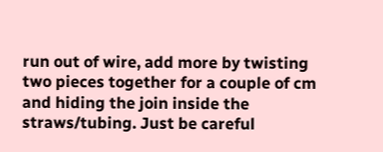run out of wire, add more by twisting two pieces together for a couple of cm and hiding the join inside the straws/tubing. Just be careful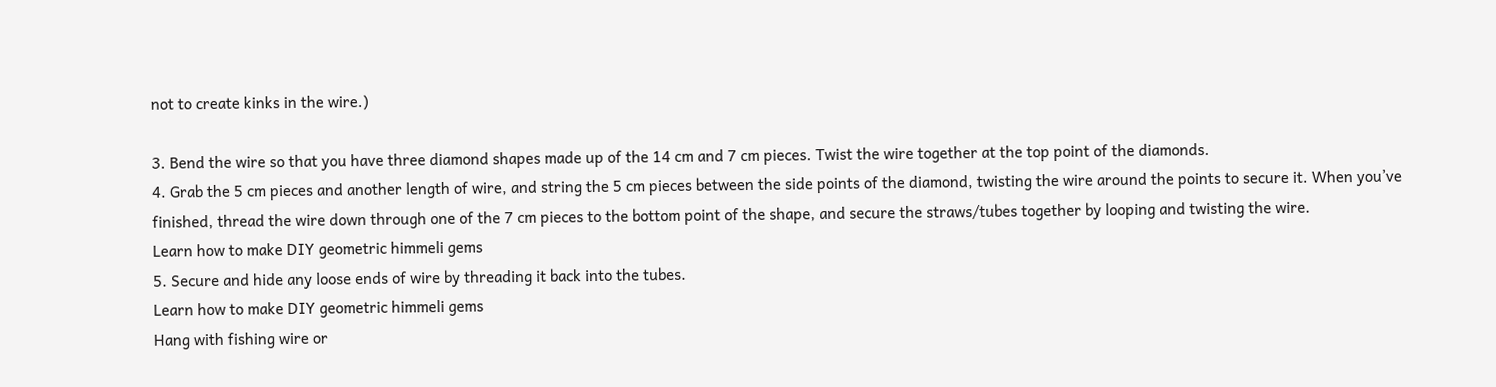not to create kinks in the wire.)

3. Bend the wire so that you have three diamond shapes made up of the 14 cm and 7 cm pieces. Twist the wire together at the top point of the diamonds.
4. Grab the 5 cm pieces and another length of wire, and string the 5 cm pieces between the side points of the diamond, twisting the wire around the points to secure it. When you’ve finished, thread the wire down through one of the 7 cm pieces to the bottom point of the shape, and secure the straws/tubes together by looping and twisting the wire.
Learn how to make DIY geometric himmeli gems
5. Secure and hide any loose ends of wire by threading it back into the tubes.
Learn how to make DIY geometric himmeli gems
Hang with fishing wire or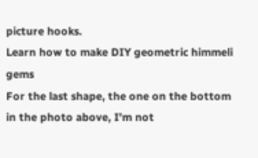picture hooks.
Learn how to make DIY geometric himmeli gems
For the last shape, the one on the bottom in the photo above, I’m not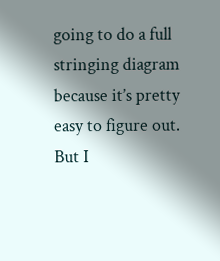going to do a full stringing diagram because it’s pretty easy to figure out. But I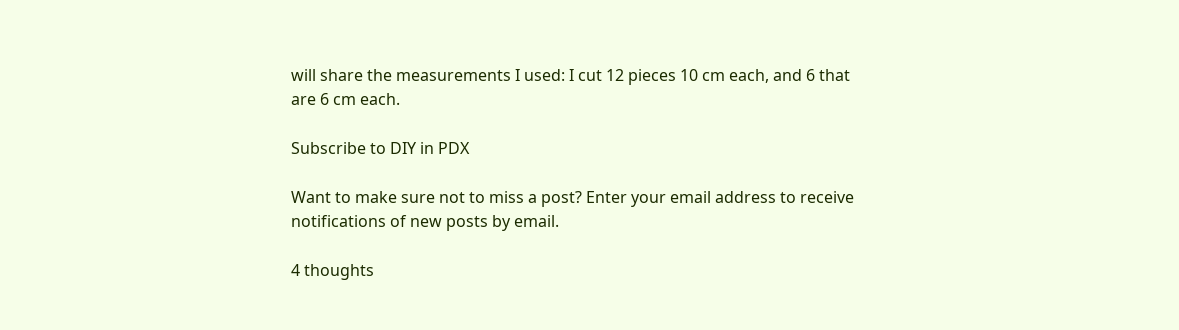will share the measurements I used: I cut 12 pieces 10 cm each, and 6 that are 6 cm each.

Subscribe to DIY in PDX

Want to make sure not to miss a post? Enter your email address to receive notifications of new posts by email.

4 thoughts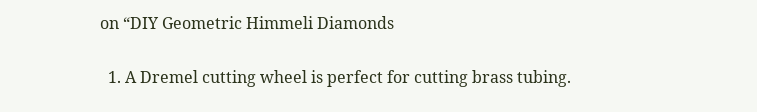on “DIY Geometric Himmeli Diamonds

  1. A Dremel cutting wheel is perfect for cutting brass tubing.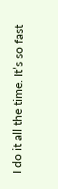I do it all the time. It’s so fast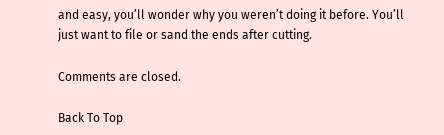and easy, you’ll wonder why you weren’t doing it before. You’ll just want to file or sand the ends after cutting.

Comments are closed.

Back To Top